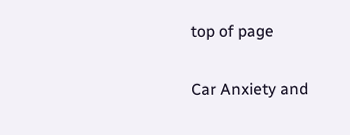top of page

Car Anxiety and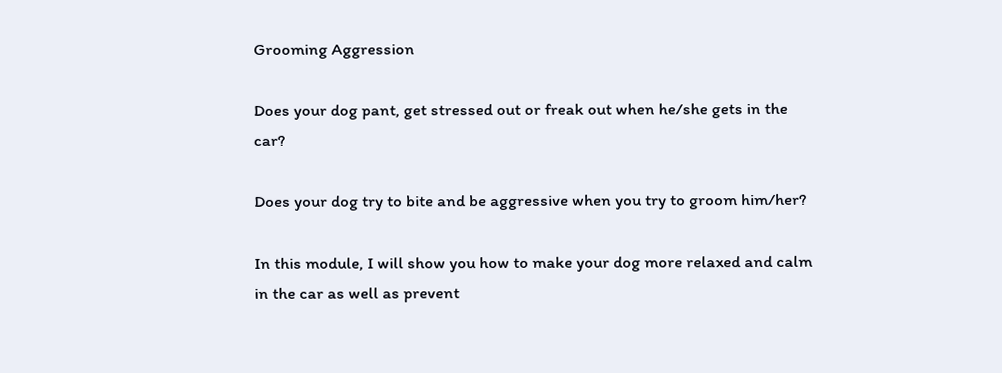Grooming Aggression

Does your dog pant, get stressed out or freak out when he/she gets in the car?

Does your dog try to bite and be aggressive when you try to groom him/her?

In this module, I will show you how to make your dog more relaxed and calm in the car as well as prevent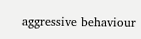aggressive behaviour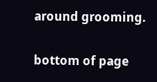around grooming.

bottom of page